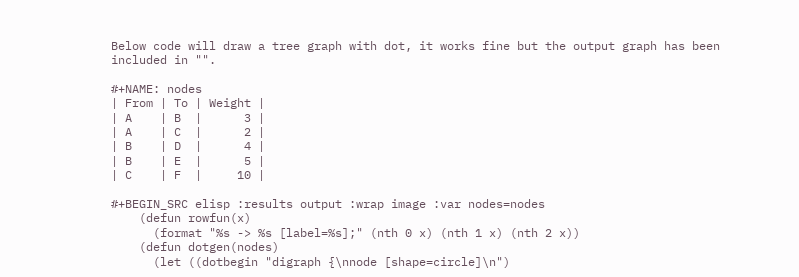Below code will draw a tree graph with dot, it works fine but the output graph has been included in "".

#+NAME: nodes
| From | To | Weight |
| A    | B  |      3 |
| A    | C  |      2 |
| B    | D  |      4 |
| B    | E  |      5 |
| C    | F  |     10 |

#+BEGIN_SRC elisp :results output :wrap image :var nodes=nodes
    (defun rowfun(x)
      (format "%s -> %s [label=%s];" (nth 0 x) (nth 1 x) (nth 2 x))
    (defun dotgen(nodes)
      (let ((dotbegin "digraph {\nnode [shape=circle]\n")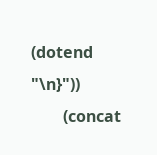(dotend "\n}"))
        (concat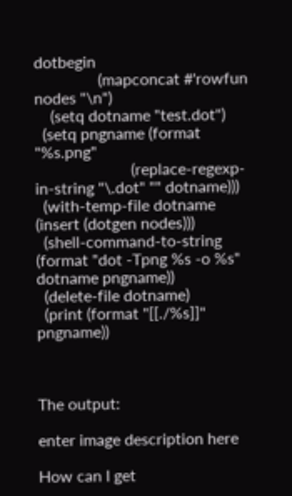dotbegin
                (mapconcat #'rowfun nodes "\n")
    (setq dotname "test.dot")
  (setq pngname (format "%s.png"
                        (replace-regexp-in-string "\.dot" "" dotname)))
  (with-temp-file dotname (insert (dotgen nodes)))
  (shell-command-to-string (format "dot -Tpng %s -o %s" dotname pngname))
  (delete-file dotname)
  (print (format "[[./%s]]" pngname))



The output:

enter image description here

How can I get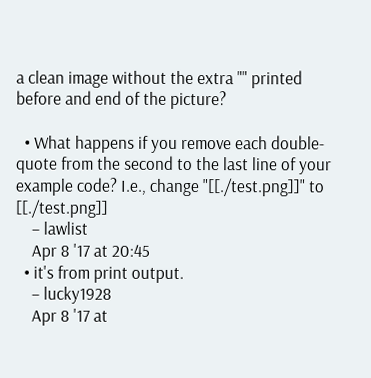a clean image without the extra "" printed before and end of the picture?

  • What happens if you remove each double-quote from the second to the last line of your example code? I.e., change "[[./test.png]]" to [[./test.png]]
    – lawlist
    Apr 8 '17 at 20:45
  • it's from print output.
    – lucky1928
    Apr 8 '17 at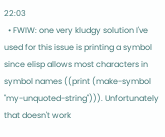22:03
  • FWIW: one very kludgy solution I've used for this issue is printing a symbol since elisp allows most characters in symbol names ((print (make-symbol "my-unquoted-string"))). Unfortunately that doesn't work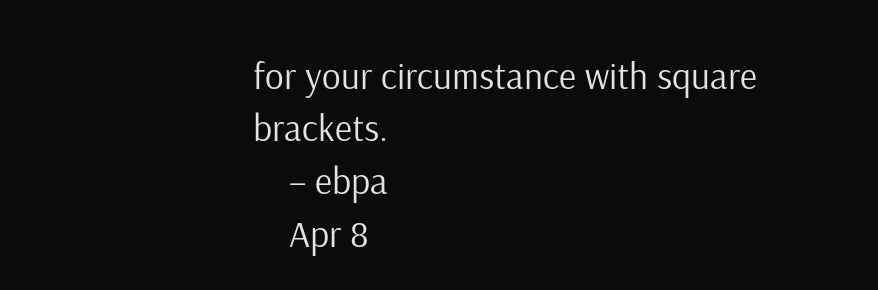for your circumstance with square brackets.
    – ebpa
    Apr 8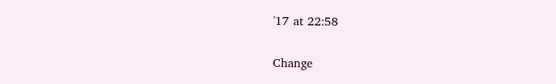'17 at 22:58

Change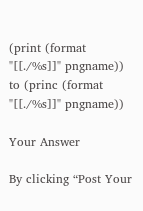(print (format "[[./%s]]" pngname)) to (princ (format "[[./%s]]" pngname))

Your Answer

By clicking “Post Your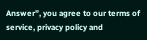Answer”, you agree to our terms of service, privacy policy and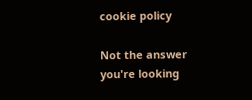cookie policy

Not the answer you're looking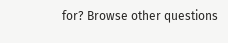for? Browse other questions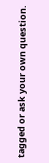tagged or ask your own question.